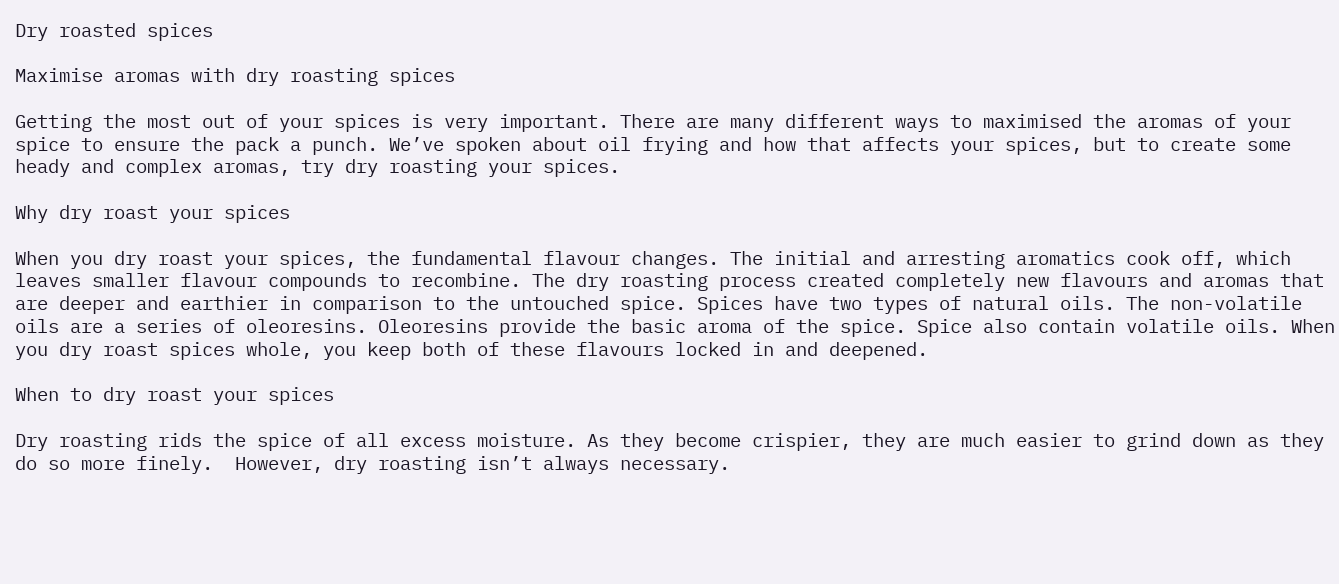Dry roasted spices

Maximise aromas with dry roasting spices

Getting the most out of your spices is very important. There are many different ways to maximised the aromas of your spice to ensure the pack a punch. We’ve spoken about oil frying and how that affects your spices, but to create some heady and complex aromas, try dry roasting your spices.

Why dry roast your spices

When you dry roast your spices, the fundamental flavour changes. The initial and arresting aromatics cook off, which leaves smaller flavour compounds to recombine. The dry roasting process created completely new flavours and aromas that are deeper and earthier in comparison to the untouched spice. Spices have two types of natural oils. The non-volatile oils are a series of oleoresins. Oleoresins provide the basic aroma of the spice. Spice also contain volatile oils. When you dry roast spices whole, you keep both of these flavours locked in and deepened.

When to dry roast your spices

Dry roasting rids the spice of all excess moisture. As they become crispier, they are much easier to grind down as they do so more finely.  However, dry roasting isn’t always necessary.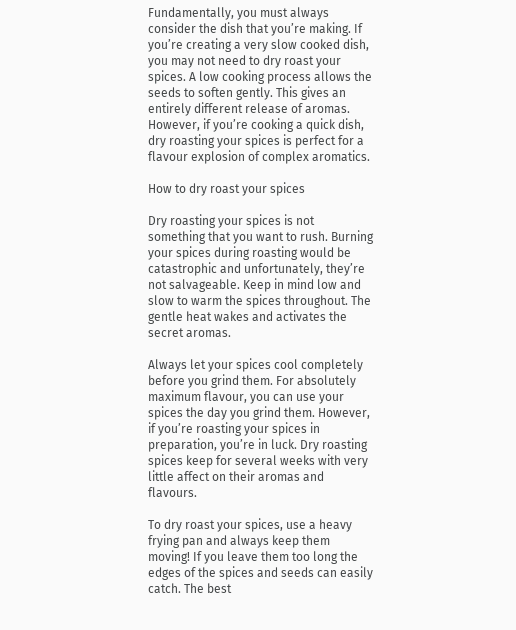Fundamentally, you must always consider the dish that you’re making. If you’re creating a very slow cooked dish, you may not need to dry roast your spices. A low cooking process allows the seeds to soften gently. This gives an entirely different release of aromas. However, if you’re cooking a quick dish, dry roasting your spices is perfect for a flavour explosion of complex aromatics.

How to dry roast your spices

Dry roasting your spices is not something that you want to rush. Burning your spices during roasting would be catastrophic and unfortunately, they’re not salvageable. Keep in mind low and slow to warm the spices throughout. The gentle heat wakes and activates the secret aromas.

Always let your spices cool completely before you grind them. For absolutely maximum flavour, you can use your spices the day you grind them. However, if you’re roasting your spices in preparation, you’re in luck. Dry roasting spices keep for several weeks with very little affect on their aromas and flavours.

To dry roast your spices, use a heavy frying pan and always keep them moving! If you leave them too long the edges of the spices and seeds can easily catch. The best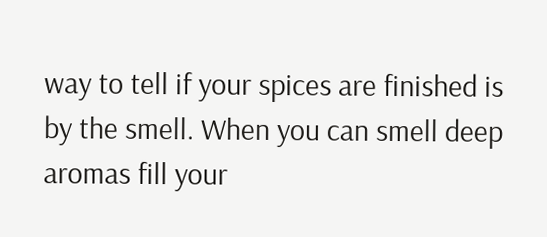way to tell if your spices are finished is by the smell. When you can smell deep aromas fill your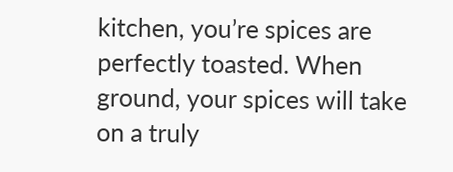kitchen, you’re spices are perfectly toasted. When ground, your spices will take on a truly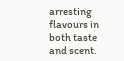arresting flavours in both taste and scent.